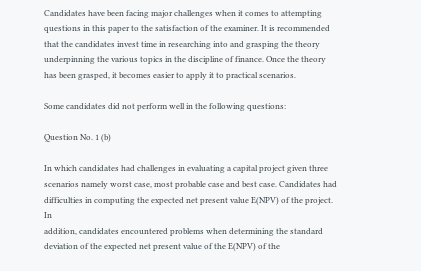Candidates have been facing major challenges when it comes to attempting questions in this paper to the satisfaction of the examiner. It is recommended that the candidates invest time in researching into and grasping the theory underpinning the various topics in the discipline of finance. Once the theory has been grasped, it becomes easier to apply it to practical scenarios.

Some candidates did not perform well in the following questions:

Question No. 1 (b)

In which candidates had challenges in evaluating a capital project given three scenarios namely worst case, most probable case and best case. Candidates had difficulties in computing the expected net present value E(NPV) of the project. In
addition, candidates encountered problems when determining the standard deviation of the expected net present value of the E(NPV) of the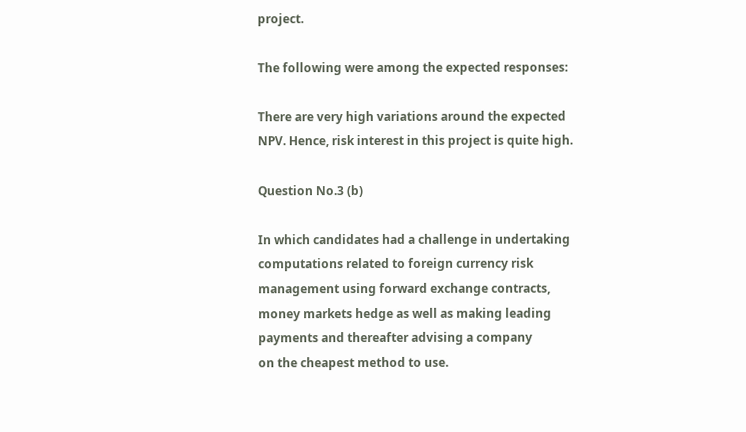project.

The following were among the expected responses:

There are very high variations around the expected NPV. Hence, risk interest in this project is quite high.

Question No.3 (b)

In which candidates had a challenge in undertaking computations related to foreign currency risk management using forward exchange contracts, money markets hedge as well as making leading payments and thereafter advising a company
on the cheapest method to use.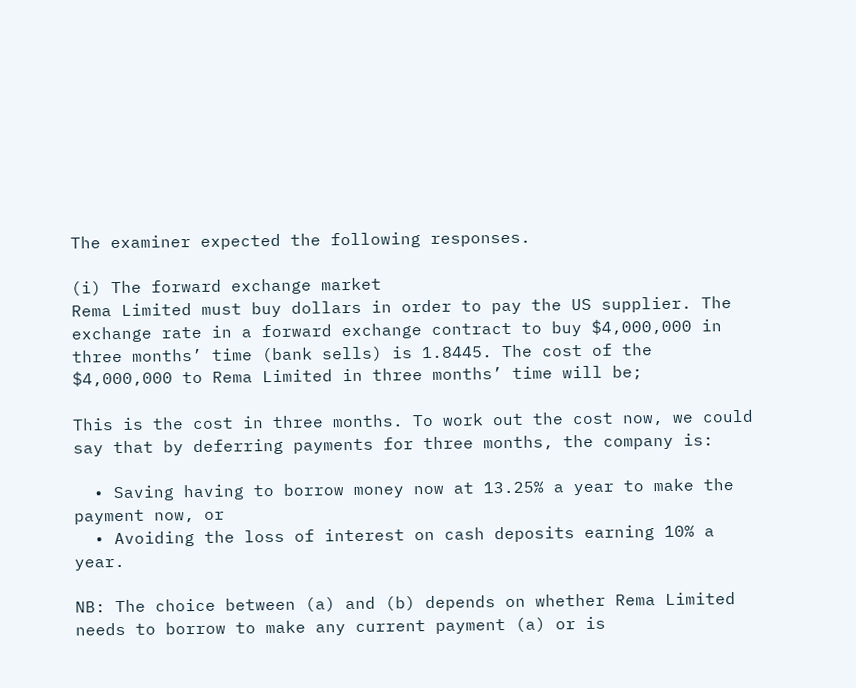The examiner expected the following responses.

(i) The forward exchange market
Rema Limited must buy dollars in order to pay the US supplier. The exchange rate in a forward exchange contract to buy $4,000,000 in three months’ time (bank sells) is 1.8445. The cost of the $4,000,000 to Rema Limited in three months’ time will be;

This is the cost in three months. To work out the cost now, we could say that by deferring payments for three months, the company is:

  • Saving having to borrow money now at 13.25% a year to make the payment now, or
  • Avoiding the loss of interest on cash deposits earning 10% a year.

NB: The choice between (a) and (b) depends on whether Rema Limited needs to borrow to make any current payment (a) or is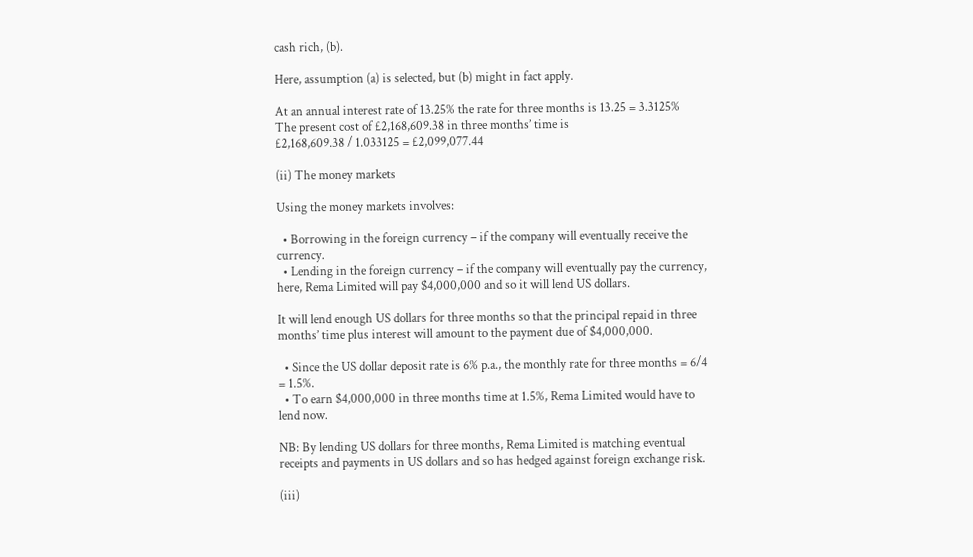cash rich, (b).

Here, assumption (a) is selected, but (b) might in fact apply.

At an annual interest rate of 13.25% the rate for three months is 13.25 = 3.3125%
The present cost of £2,168,609.38 in three months’ time is
£2,168,609.38 / 1.033125 = £2,099,077.44

(ii) The money markets

Using the money markets involves:

  • Borrowing in the foreign currency – if the company will eventually receive the currency.
  • Lending in the foreign currency – if the company will eventually pay the currency, here, Rema Limited will pay $4,000,000 and so it will lend US dollars.

It will lend enough US dollars for three months so that the principal repaid in three months’ time plus interest will amount to the payment due of $4,000,000.

  • Since the US dollar deposit rate is 6% p.a., the monthly rate for three months = 6/4 = 1.5%.
  • To earn $4,000,000 in three months time at 1.5%, Rema Limited would have to lend now.

NB: By lending US dollars for three months, Rema Limited is matching eventual receipts and payments in US dollars and so has hedged against foreign exchange risk.

(iii)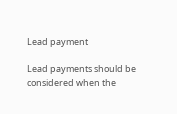Lead payment

Lead payments should be considered when the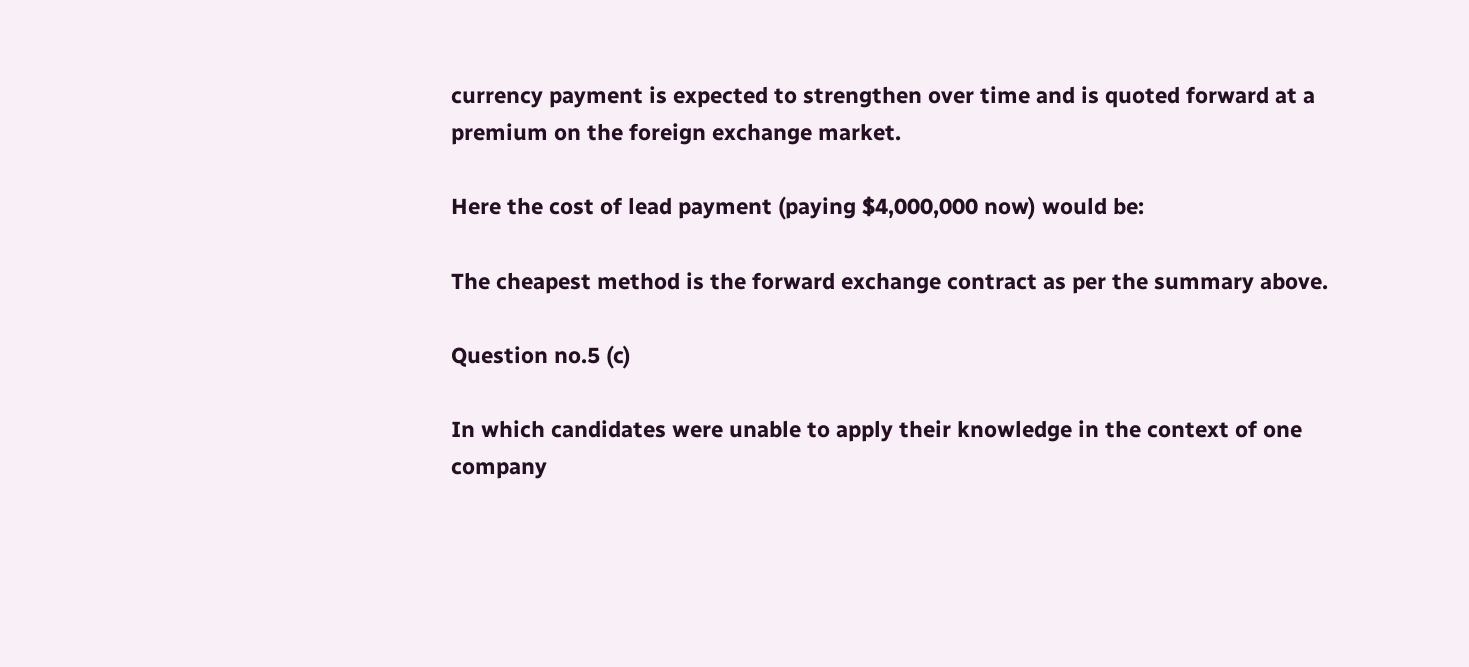currency payment is expected to strengthen over time and is quoted forward at a premium on the foreign exchange market.

Here the cost of lead payment (paying $4,000,000 now) would be:

The cheapest method is the forward exchange contract as per the summary above.

Question no.5 (c)

In which candidates were unable to apply their knowledge in the context of one company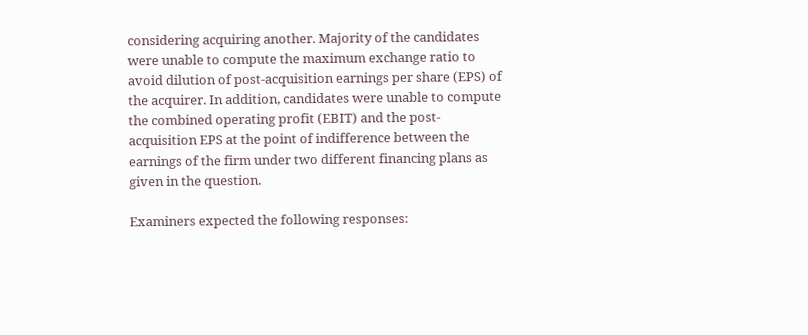considering acquiring another. Majority of the candidates were unable to compute the maximum exchange ratio to avoid dilution of post-acquisition earnings per share (EPS) of the acquirer. In addition, candidates were unable to compute the combined operating profit (EBIT) and the post-acquisition EPS at the point of indifference between the earnings of the firm under two different financing plans as given in the question.

Examiners expected the following responses: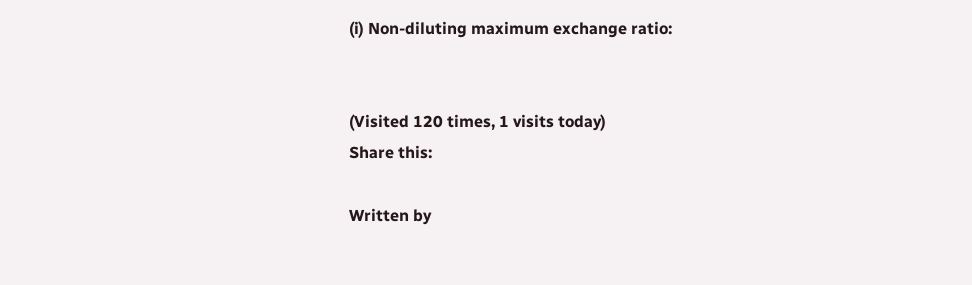(i) Non-diluting maximum exchange ratio:


(Visited 120 times, 1 visits today)
Share this:

Written by